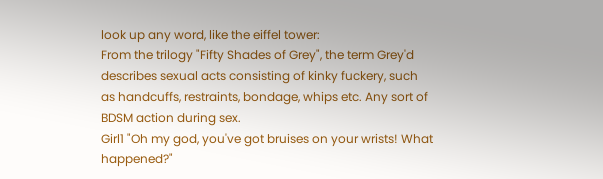look up any word, like the eiffel tower:
From the trilogy "Fifty Shades of Grey", the term Grey'd describes sexual acts consisting of kinky fuckery, such as handcuffs, restraints, bondage, whips etc. Any sort of BDSM action during sex.
Girl1 "Oh my god, you've got bruises on your wrists! What happened?"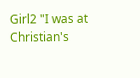Girl2 "I was at Christian's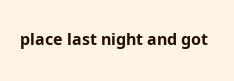place last night and got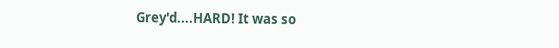Grey'd....HARD! It was so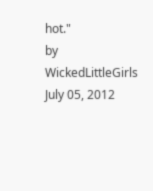hot."
by WickedLittleGirls July 05, 2012